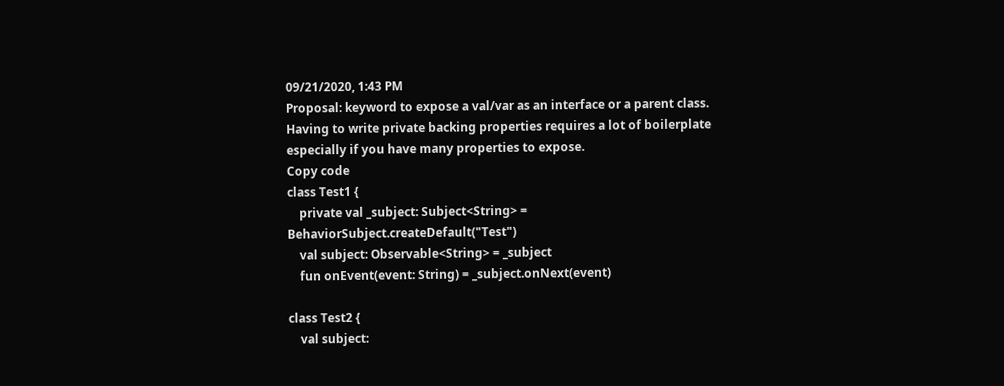09/21/2020, 1:43 PM
Proposal: keyword to expose a val/var as an interface or a parent class. Having to write private backing properties requires a lot of boilerplate especially if you have many properties to expose.
Copy code
class Test1 {
    private val _subject: Subject<String> = BehaviorSubject.createDefault("Test")
    val subject: Observable<String> = _subject
    fun onEvent(event: String) = _subject.onNext(event)

class Test2 {
    val subject: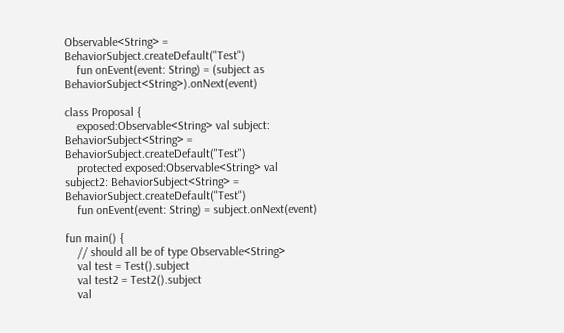Observable<String> = BehaviorSubject.createDefault("Test")
    fun onEvent(event: String) = (subject as BehaviorSubject<String>).onNext(event)

class Proposal {
    exposed:Observable<String> val subject: BehaviorSubject<String> = BehaviorSubject.createDefault("Test")
    protected exposed:Observable<String> val subject2: BehaviorSubject<String> = BehaviorSubject.createDefault("Test")
    fun onEvent(event: String) = subject.onNext(event)

fun main() {
    // should all be of type Observable<String>
    val test = Test().subject
    val test2 = Test2().subject
    val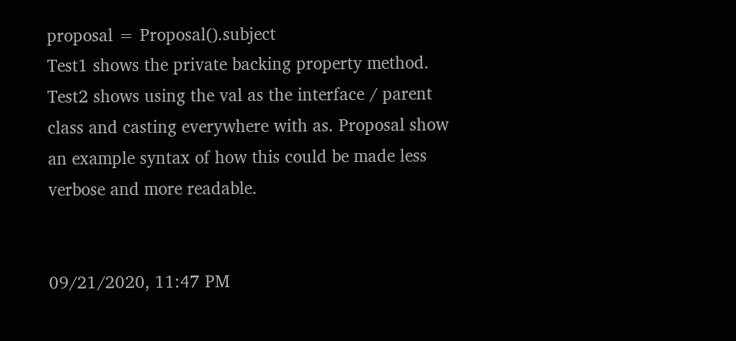proposal = Proposal().subject
Test1 shows the private backing property method. Test2 shows using the val as the interface / parent class and casting everywhere with as. Proposal show an example syntax of how this could be made less verbose and more readable.


09/21/2020, 11:47 PM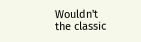Wouldn't the classic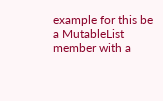example for this be a MutableList member with a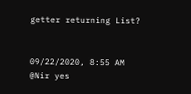getter returning List?


09/22/2020, 8:55 AM
@Nir yes